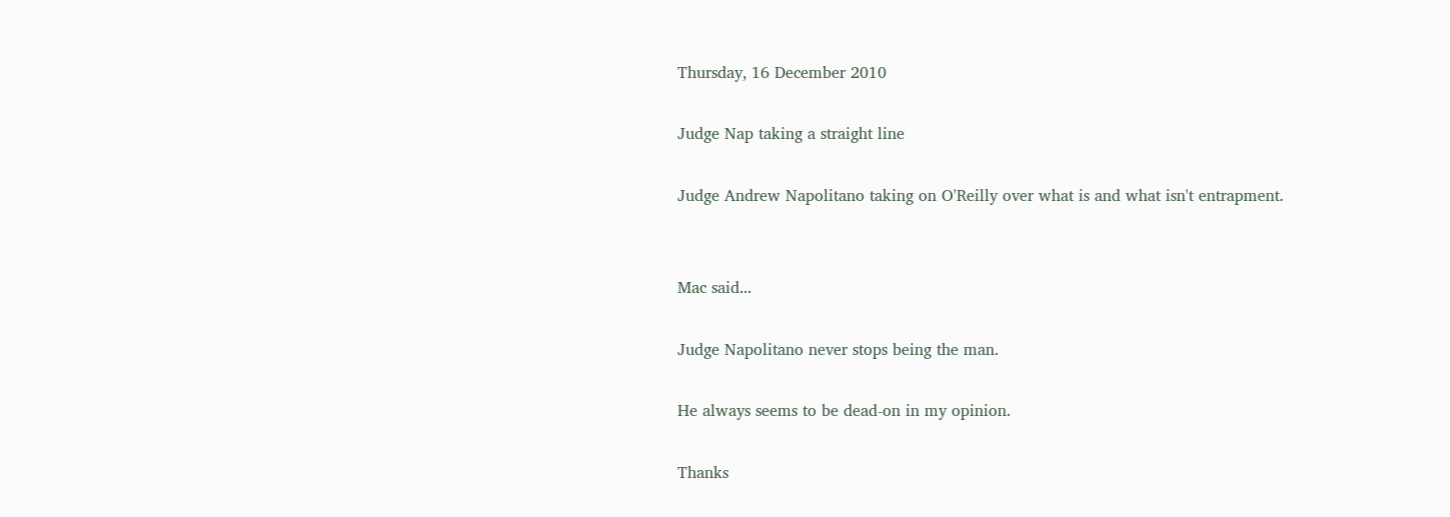Thursday, 16 December 2010

Judge Nap taking a straight line

Judge Andrew Napolitano taking on O'Reilly over what is and what isn't entrapment.


Mac said...

Judge Napolitano never stops being the man.

He always seems to be dead-on in my opinion.

Thanks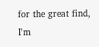for the great find, I'm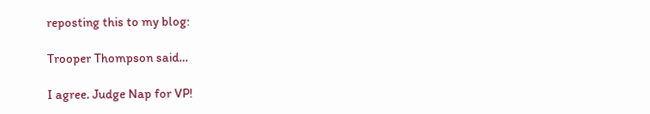reposting this to my blog:

Trooper Thompson said...

I agree. Judge Nap for VP!